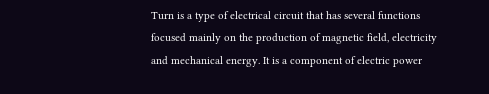Turn is a type of electrical circuit that has several functions focused mainly on the production of magnetic field, electricity and mechanical energy. It is a component of electric power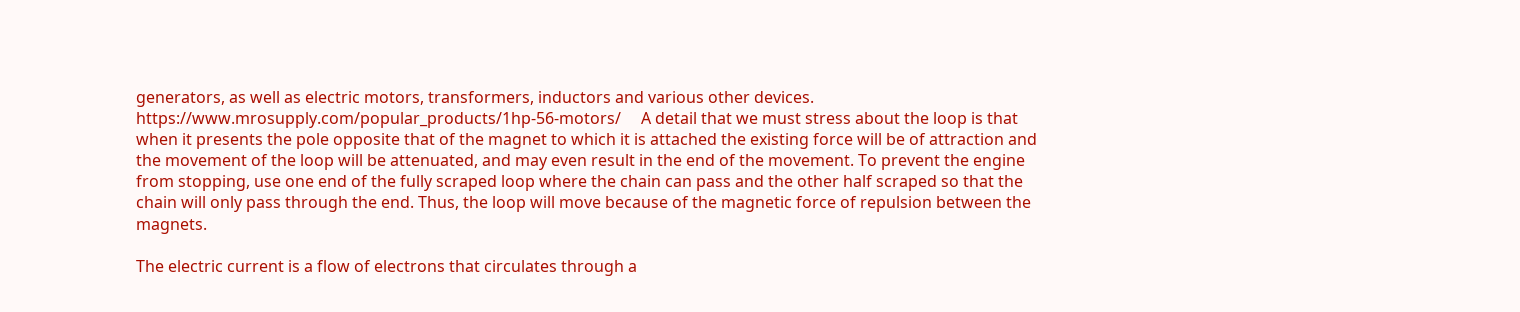generators, as well as electric motors, transformers, inductors and various other devices. https://www.mrosupply.com/popular_products/1hp-56-motors/     A detail that we must stress about the loop is that when it presents the pole opposite that of the magnet to which it is attached the existing force will be of attraction and the movement of the loop will be attenuated, and may even result in the end of the movement. To prevent the engine from stopping, use one end of the fully scraped loop where the chain can pass and the other half scraped so that the chain will only pass through the end. Thus, the loop will move because of the magnetic force of repulsion between the magnets.

The electric current is a flow of electrons that circulates through a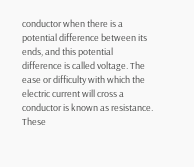conductor when there is a potential difference between its ends, and this potential difference is called voltage. The ease or difficulty with which the electric current will cross a conductor is known as resistance. These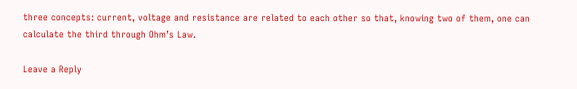three concepts: current, voltage and resistance are related to each other so that, knowing two of them, one can calculate the third through Ohm’s Law.

Leave a Reply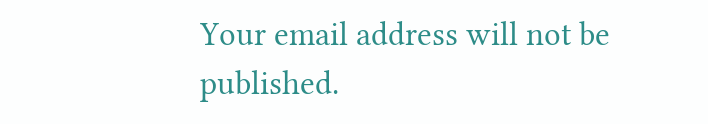Your email address will not be published.